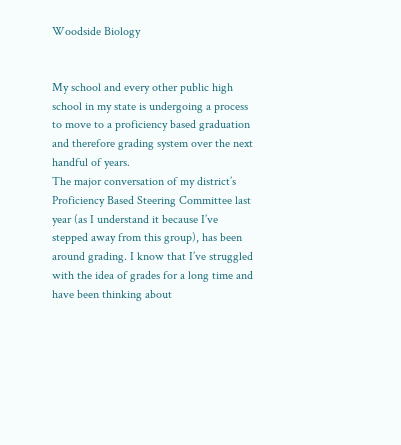Woodside Biology


My school and every other public high school in my state is undergoing a process to move to a proficiency based graduation and therefore grading system over the next handful of years.
The major conversation of my district’s Proficiency Based Steering Committee last year (as I understand it because I’ve stepped away from this group), has been around grading. I know that I’ve struggled with the idea of grades for a long time and have been thinking about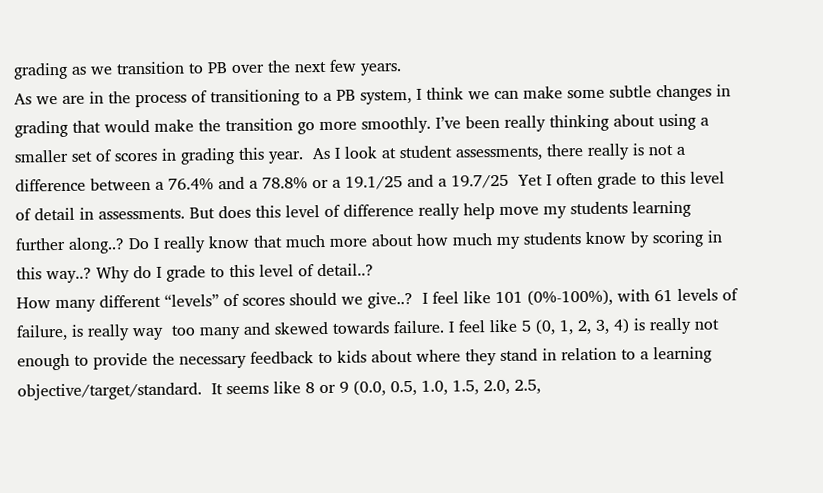grading as we transition to PB over the next few years.
As we are in the process of transitioning to a PB system, I think we can make some subtle changes in grading that would make the transition go more smoothly. I’ve been really thinking about using a smaller set of scores in grading this year.  As I look at student assessments, there really is not a difference between a 76.4% and a 78.8% or a 19.1/25 and a 19.7/25  Yet I often grade to this level of detail in assessments. But does this level of difference really help move my students learning further along..? Do I really know that much more about how much my students know by scoring in this way..? Why do I grade to this level of detail..?
How many different “levels” of scores should we give..?  I feel like 101 (0%-100%), with 61 levels of failure, is really way  too many and skewed towards failure. I feel like 5 (0, 1, 2, 3, 4) is really not enough to provide the necessary feedback to kids about where they stand in relation to a learning objective/target/standard.  It seems like 8 or 9 (0.0, 0.5, 1.0, 1.5, 2.0, 2.5,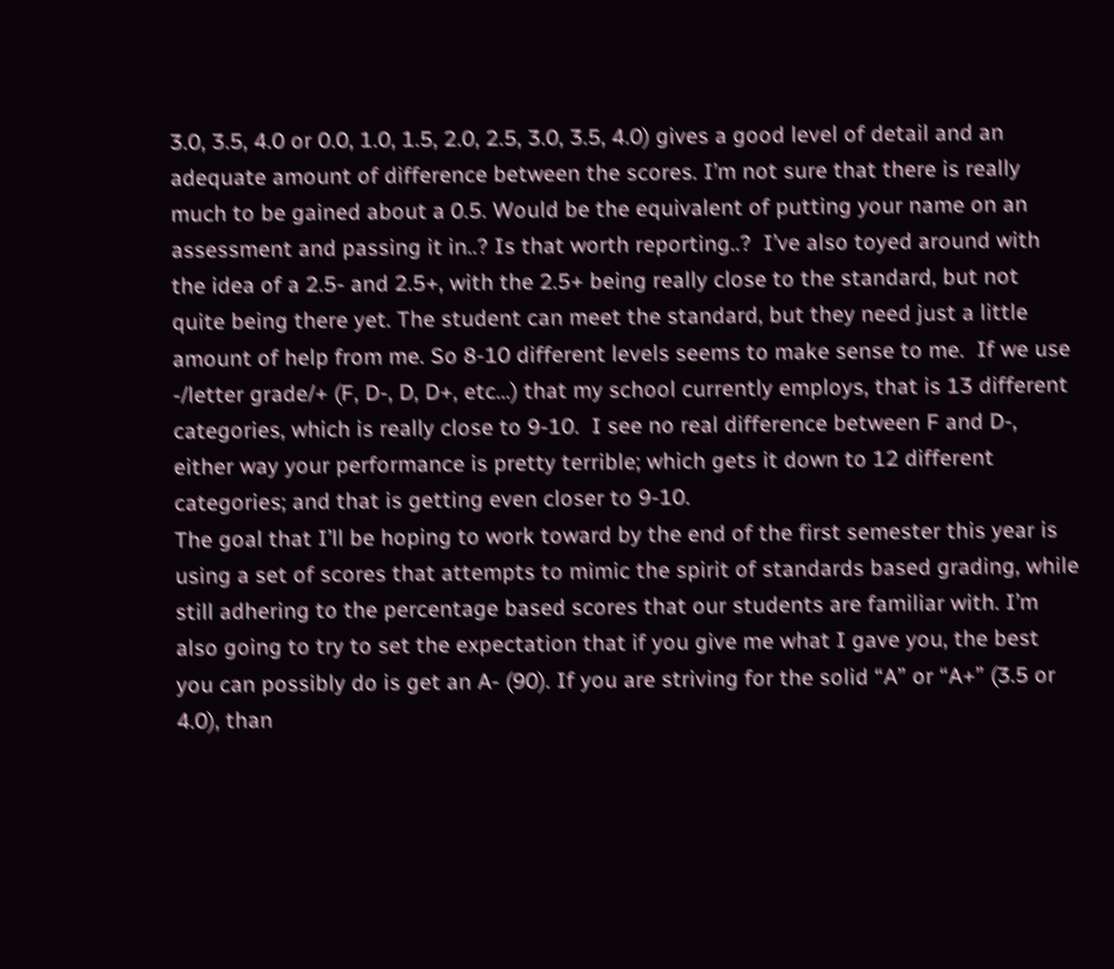3.0, 3.5, 4.0 or 0.0, 1.0, 1.5, 2.0, 2.5, 3.0, 3.5, 4.0) gives a good level of detail and an adequate amount of difference between the scores. I’m not sure that there is really much to be gained about a 0.5. Would be the equivalent of putting your name on an assessment and passing it in..? Is that worth reporting..?  I’ve also toyed around with the idea of a 2.5- and 2.5+, with the 2.5+ being really close to the standard, but not quite being there yet. The student can meet the standard, but they need just a little amount of help from me. So 8-10 different levels seems to make sense to me.  If we use -/letter grade/+ (F, D-, D, D+, etc…) that my school currently employs, that is 13 different categories, which is really close to 9-10.  I see no real difference between F and D-, either way your performance is pretty terrible; which gets it down to 12 different categories; and that is getting even closer to 9-10.
The goal that I’ll be hoping to work toward by the end of the first semester this year is using a set of scores that attempts to mimic the spirit of standards based grading, while still adhering to the percentage based scores that our students are familiar with. I’m also going to try to set the expectation that if you give me what I gave you, the best you can possibly do is get an A- (90). If you are striving for the solid “A” or “A+” (3.5 or 4.0), than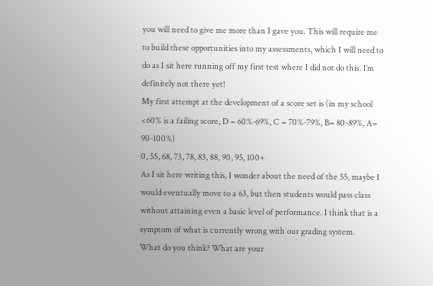you will need to give me more than I gave you. This will require me to build these opportunities into my assessments, which I will need to do as I sit here running off my first test where I did not do this. I’m definitely not there yet!
My first attempt at the development of a score set is (in my school <60% is a failing score, D = 60%-69%, C = 70%-79%, B= 80-89%, A= 90-100%)
0, 55, 68, 73, 78, 83, 88, 90, 95, 100+
As I sit here writing this, I wonder about the need of the 55, maybe I would eventually move to a 63, but then students would pass class without attaining even a basic level of performance. I think that is a symptom of what is currently wrong with our grading system.
What do you think? What are your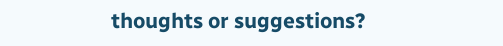thoughts or suggestions?